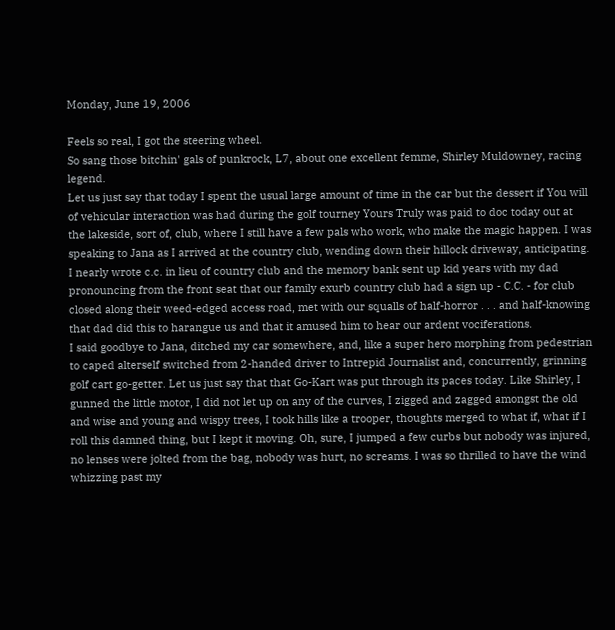Monday, June 19, 2006

Feels so real, I got the steering wheel.
So sang those bitchin' gals of punkrock, L7, about one excellent femme, Shirley Muldowney, racing legend.
Let us just say that today I spent the usual large amount of time in the car but the dessert if You will of vehicular interaction was had during the golf tourney Yours Truly was paid to doc today out at the lakeside, sort of, club, where I still have a few pals who work, who make the magic happen. I was speaking to Jana as I arrived at the country club, wending down their hillock driveway, anticipating. I nearly wrote c.c. in lieu of country club and the memory bank sent up kid years with my dad pronouncing from the front seat that our family exurb country club had a sign up - C.C. - for club closed along their weed-edged access road, met with our squalls of half-horror . . . and half-knowing that dad did this to harangue us and that it amused him to hear our ardent vociferations.
I said goodbye to Jana, ditched my car somewhere, and, like a super hero morphing from pedestrian to caped alterself switched from 2-handed driver to Intrepid Journalist and, concurrently, grinning golf cart go-getter. Let us just say that that Go-Kart was put through its paces today. Like Shirley, I gunned the little motor, I did not let up on any of the curves, I zigged and zagged amongst the old and wise and young and wispy trees, I took hills like a trooper, thoughts merged to what if, what if I roll this damned thing, but I kept it moving. Oh, sure, I jumped a few curbs but nobody was injured, no lenses were jolted from the bag, nobody was hurt, no screams. I was so thrilled to have the wind whizzing past my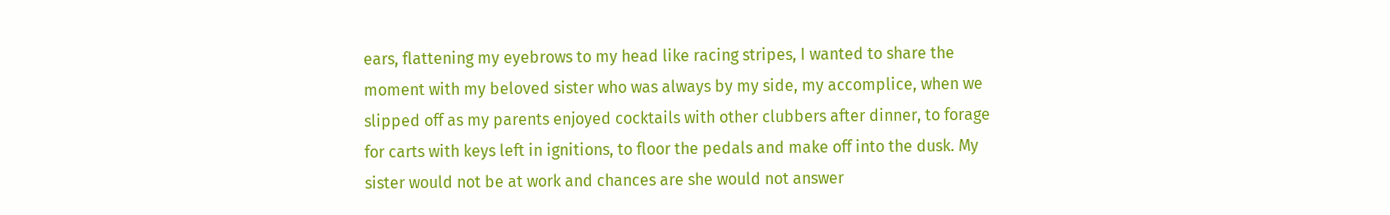ears, flattening my eyebrows to my head like racing stripes, I wanted to share the moment with my beloved sister who was always by my side, my accomplice, when we slipped off as my parents enjoyed cocktails with other clubbers after dinner, to forage for carts with keys left in ignitions, to floor the pedals and make off into the dusk. My sister would not be at work and chances are she would not answer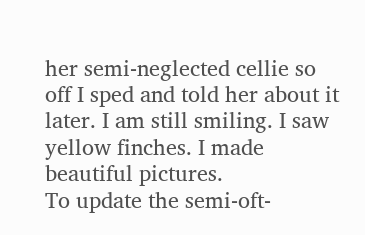her semi-neglected cellie so off I sped and told her about it later. I am still smiling. I saw yellow finches. I made beautiful pictures.
To update the semi-oft-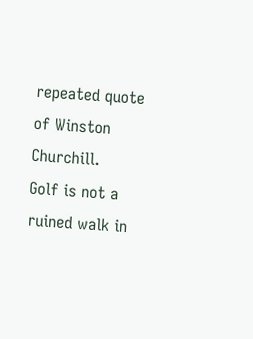repeated quote of Winston Churchill.
Golf is not a ruined walk in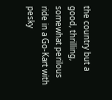the country but a good, thrilling, somewhat perilous ride in a Go-Kart with pesky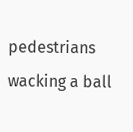pedestrians wacking a ball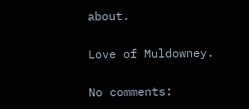about.

Love of Muldowney.

No comments: